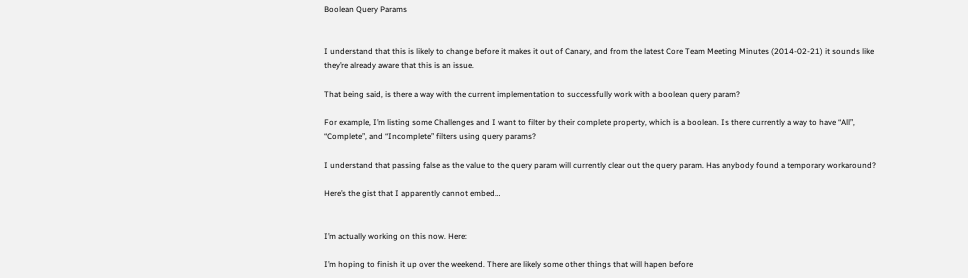Boolean Query Params


I understand that this is likely to change before it makes it out of Canary, and from the latest Core Team Meeting Minutes (2014-02-21) it sounds like they’re already aware that this is an issue.

That being said, is there a way with the current implementation to successfully work with a boolean query param?

For example, I’m listing some Challenges and I want to filter by their complete property, which is a boolean. Is there currently a way to have “All”, “Complete”, and “Incomplete” filters using query params?

I understand that passing false as the value to the query param will currently clear out the query param. Has anybody found a temporary workaround?

Here’s the gist that I apparently cannot embed…


I’m actually working on this now. Here:

I’m hoping to finish it up over the weekend. There are likely some other things that will hapen before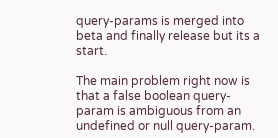query-params is merged into beta and finally release but its a start.

The main problem right now is that a false boolean query-param is ambiguous from an undefined or null query-param.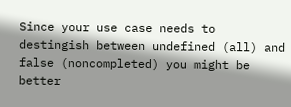Since your use case needs to destingish between undefined (all) and false (noncompleted) you might be better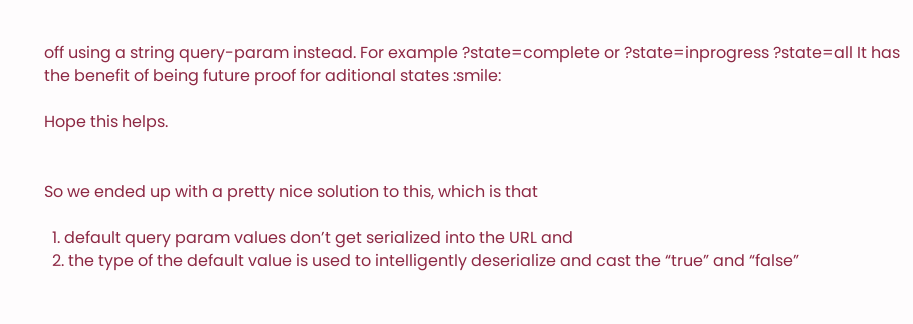off using a string query-param instead. For example ?state=complete or ?state=inprogress ?state=all It has the benefit of being future proof for aditional states :smile:

Hope this helps.


So we ended up with a pretty nice solution to this, which is that

  1. default query param values don’t get serialized into the URL and
  2. the type of the default value is used to intelligently deserialize and cast the “true” and “false”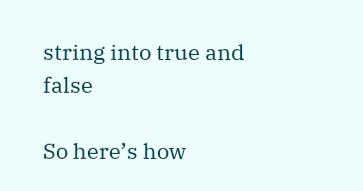string into true and false

So here’s how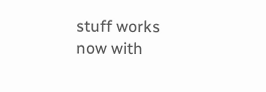stuff works now with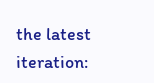the latest iteration: